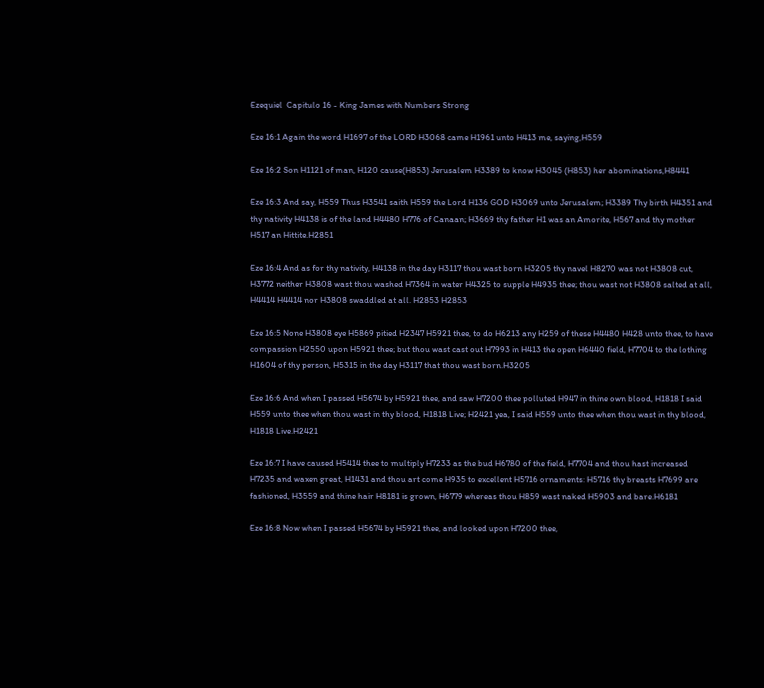Ezequiel  Capitulo 16 - King James with Numbers Strong

Eze 16:1 Again the word H1697 of the LORD H3068 came H1961 unto H413 me, saying,H559

Eze 16:2 Son H1121 of man, H120 cause(H853) Jerusalem H3389 to know H3045 (H853) her abominations,H8441

Eze 16:3 And say, H559 Thus H3541 saith H559 the Lord H136 GOD H3069 unto Jerusalem; H3389 Thy birth H4351 and thy nativity H4138 is of the land H4480 H776 of Canaan; H3669 thy father H1 was an Amorite, H567 and thy mother H517 an Hittite.H2851

Eze 16:4 And as for thy nativity, H4138 in the day H3117 thou wast born H3205 thy navel H8270 was not H3808 cut, H3772 neither H3808 wast thou washed H7364 in water H4325 to supple H4935 thee; thou wast not H3808 salted at all, H4414 H4414 nor H3808 swaddled at all. H2853 H2853

Eze 16:5 None H3808 eye H5869 pitied H2347 H5921 thee, to do H6213 any H259 of these H4480 H428 unto thee, to have compassion H2550 upon H5921 thee; but thou wast cast out H7993 in H413 the open H6440 field, H7704 to the lothing H1604 of thy person, H5315 in the day H3117 that thou wast born.H3205

Eze 16:6 And when I passed H5674 by H5921 thee, and saw H7200 thee polluted H947 in thine own blood, H1818 I said H559 unto thee when thou wast in thy blood, H1818 Live; H2421 yea, I said H559 unto thee when thou wast in thy blood, H1818 Live.H2421

Eze 16:7 I have caused H5414 thee to multiply H7233 as the bud H6780 of the field, H7704 and thou hast increased H7235 and waxen great, H1431 and thou art come H935 to excellent H5716 ornaments: H5716 thy breasts H7699 are fashioned, H3559 and thine hair H8181 is grown, H6779 whereas thou H859 wast naked H5903 and bare.H6181

Eze 16:8 Now when I passed H5674 by H5921 thee, and looked upon H7200 thee,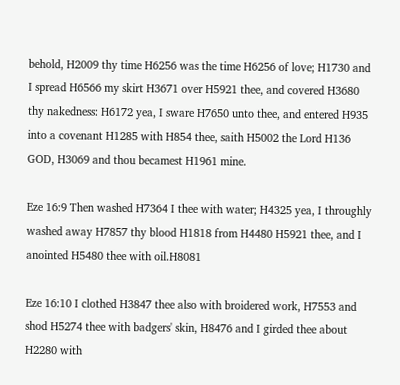behold, H2009 thy time H6256 was the time H6256 of love; H1730 and I spread H6566 my skirt H3671 over H5921 thee, and covered H3680 thy nakedness: H6172 yea, I sware H7650 unto thee, and entered H935 into a covenant H1285 with H854 thee, saith H5002 the Lord H136 GOD, H3069 and thou becamest H1961 mine.

Eze 16:9 Then washed H7364 I thee with water; H4325 yea, I throughly washed away H7857 thy blood H1818 from H4480 H5921 thee, and I anointed H5480 thee with oil.H8081

Eze 16:10 I clothed H3847 thee also with broidered work, H7553 and shod H5274 thee with badgers' skin, H8476 and I girded thee about H2280 with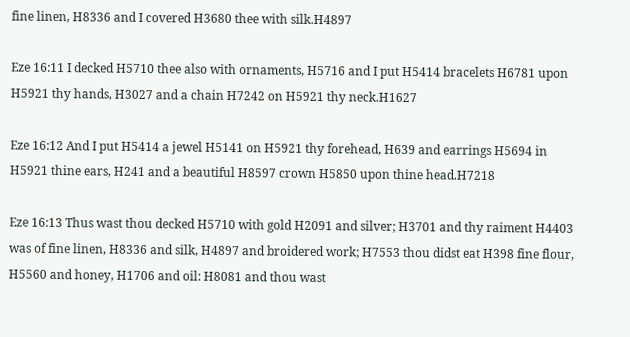fine linen, H8336 and I covered H3680 thee with silk.H4897

Eze 16:11 I decked H5710 thee also with ornaments, H5716 and I put H5414 bracelets H6781 upon H5921 thy hands, H3027 and a chain H7242 on H5921 thy neck.H1627

Eze 16:12 And I put H5414 a jewel H5141 on H5921 thy forehead, H639 and earrings H5694 in H5921 thine ears, H241 and a beautiful H8597 crown H5850 upon thine head.H7218

Eze 16:13 Thus wast thou decked H5710 with gold H2091 and silver; H3701 and thy raiment H4403 was of fine linen, H8336 and silk, H4897 and broidered work; H7553 thou didst eat H398 fine flour, H5560 and honey, H1706 and oil: H8081 and thou wast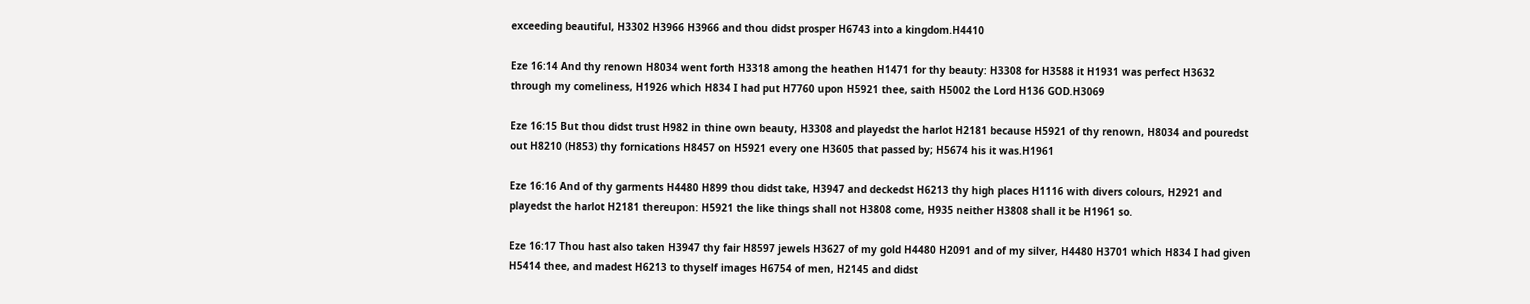exceeding beautiful, H3302 H3966 H3966 and thou didst prosper H6743 into a kingdom.H4410

Eze 16:14 And thy renown H8034 went forth H3318 among the heathen H1471 for thy beauty: H3308 for H3588 it H1931 was perfect H3632 through my comeliness, H1926 which H834 I had put H7760 upon H5921 thee, saith H5002 the Lord H136 GOD.H3069

Eze 16:15 But thou didst trust H982 in thine own beauty, H3308 and playedst the harlot H2181 because H5921 of thy renown, H8034 and pouredst out H8210 (H853) thy fornications H8457 on H5921 every one H3605 that passed by; H5674 his it was.H1961

Eze 16:16 And of thy garments H4480 H899 thou didst take, H3947 and deckedst H6213 thy high places H1116 with divers colours, H2921 and playedst the harlot H2181 thereupon: H5921 the like things shall not H3808 come, H935 neither H3808 shall it be H1961 so.

Eze 16:17 Thou hast also taken H3947 thy fair H8597 jewels H3627 of my gold H4480 H2091 and of my silver, H4480 H3701 which H834 I had given H5414 thee, and madest H6213 to thyself images H6754 of men, H2145 and didst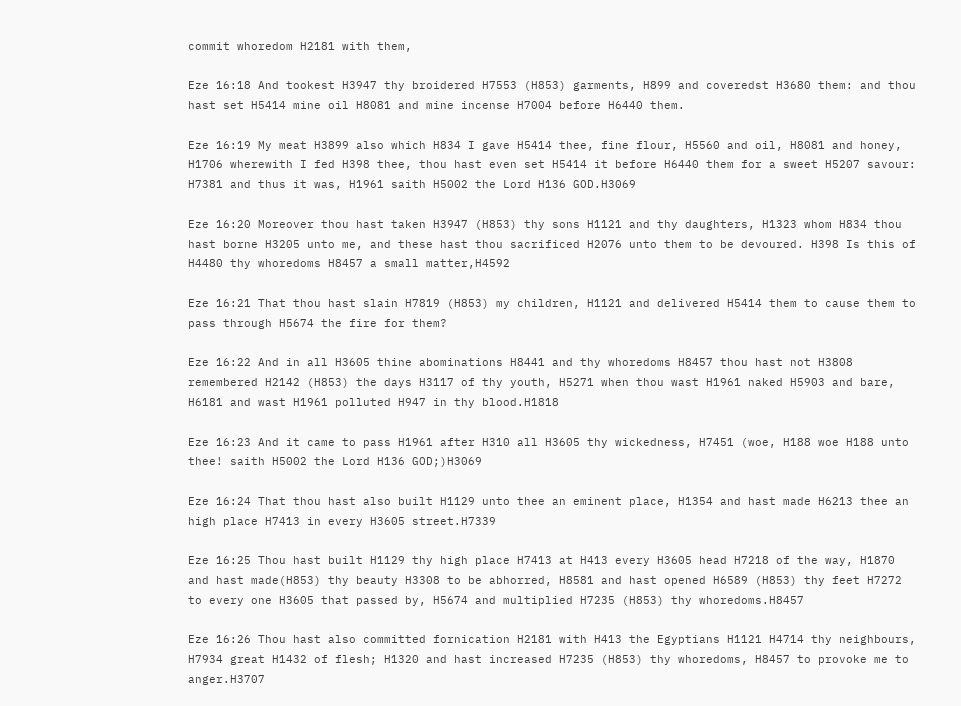commit whoredom H2181 with them,

Eze 16:18 And tookest H3947 thy broidered H7553 (H853) garments, H899 and coveredst H3680 them: and thou hast set H5414 mine oil H8081 and mine incense H7004 before H6440 them.

Eze 16:19 My meat H3899 also which H834 I gave H5414 thee, fine flour, H5560 and oil, H8081 and honey, H1706 wherewith I fed H398 thee, thou hast even set H5414 it before H6440 them for a sweet H5207 savour: H7381 and thus it was, H1961 saith H5002 the Lord H136 GOD.H3069

Eze 16:20 Moreover thou hast taken H3947 (H853) thy sons H1121 and thy daughters, H1323 whom H834 thou hast borne H3205 unto me, and these hast thou sacrificed H2076 unto them to be devoured. H398 Is this of H4480 thy whoredoms H8457 a small matter,H4592

Eze 16:21 That thou hast slain H7819 (H853) my children, H1121 and delivered H5414 them to cause them to pass through H5674 the fire for them?

Eze 16:22 And in all H3605 thine abominations H8441 and thy whoredoms H8457 thou hast not H3808 remembered H2142 (H853) the days H3117 of thy youth, H5271 when thou wast H1961 naked H5903 and bare, H6181 and wast H1961 polluted H947 in thy blood.H1818

Eze 16:23 And it came to pass H1961 after H310 all H3605 thy wickedness, H7451 (woe, H188 woe H188 unto thee! saith H5002 the Lord H136 GOD;)H3069

Eze 16:24 That thou hast also built H1129 unto thee an eminent place, H1354 and hast made H6213 thee an high place H7413 in every H3605 street.H7339

Eze 16:25 Thou hast built H1129 thy high place H7413 at H413 every H3605 head H7218 of the way, H1870 and hast made(H853) thy beauty H3308 to be abhorred, H8581 and hast opened H6589 (H853) thy feet H7272 to every one H3605 that passed by, H5674 and multiplied H7235 (H853) thy whoredoms.H8457

Eze 16:26 Thou hast also committed fornication H2181 with H413 the Egyptians H1121 H4714 thy neighbours, H7934 great H1432 of flesh; H1320 and hast increased H7235 (H853) thy whoredoms, H8457 to provoke me to anger.H3707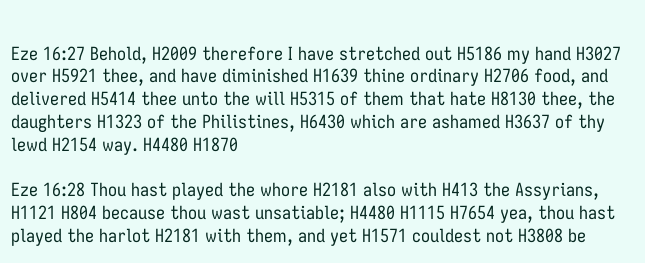Eze 16:27 Behold, H2009 therefore I have stretched out H5186 my hand H3027 over H5921 thee, and have diminished H1639 thine ordinary H2706 food, and delivered H5414 thee unto the will H5315 of them that hate H8130 thee, the daughters H1323 of the Philistines, H6430 which are ashamed H3637 of thy lewd H2154 way. H4480 H1870

Eze 16:28 Thou hast played the whore H2181 also with H413 the Assyrians, H1121 H804 because thou wast unsatiable; H4480 H1115 H7654 yea, thou hast played the harlot H2181 with them, and yet H1571 couldest not H3808 be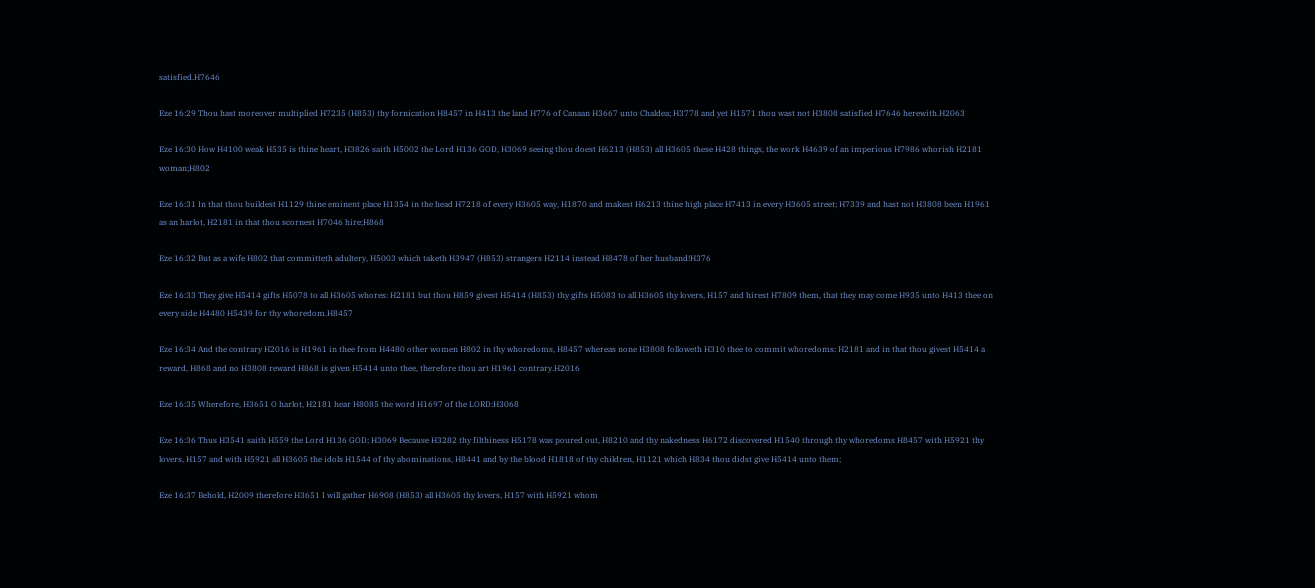satisfied.H7646

Eze 16:29 Thou hast moreover multiplied H7235 (H853) thy fornication H8457 in H413 the land H776 of Canaan H3667 unto Chaldea; H3778 and yet H1571 thou wast not H3808 satisfied H7646 herewith.H2063

Eze 16:30 How H4100 weak H535 is thine heart, H3826 saith H5002 the Lord H136 GOD, H3069 seeing thou doest H6213 (H853) all H3605 these H428 things, the work H4639 of an imperious H7986 whorish H2181 woman;H802

Eze 16:31 In that thou buildest H1129 thine eminent place H1354 in the head H7218 of every H3605 way, H1870 and makest H6213 thine high place H7413 in every H3605 street; H7339 and hast not H3808 been H1961 as an harlot, H2181 in that thou scornest H7046 hire;H868

Eze 16:32 But as a wife H802 that committeth adultery, H5003 which taketh H3947 (H853) strangers H2114 instead H8478 of her husband!H376

Eze 16:33 They give H5414 gifts H5078 to all H3605 whores: H2181 but thou H859 givest H5414 (H853) thy gifts H5083 to all H3605 thy lovers, H157 and hirest H7809 them, that they may come H935 unto H413 thee on every side H4480 H5439 for thy whoredom.H8457

Eze 16:34 And the contrary H2016 is H1961 in thee from H4480 other women H802 in thy whoredoms, H8457 whereas none H3808 followeth H310 thee to commit whoredoms: H2181 and in that thou givest H5414 a reward, H868 and no H3808 reward H868 is given H5414 unto thee, therefore thou art H1961 contrary.H2016

Eze 16:35 Wherefore, H3651 O harlot, H2181 hear H8085 the word H1697 of the LORD:H3068

Eze 16:36 Thus H3541 saith H559 the Lord H136 GOD; H3069 Because H3282 thy filthiness H5178 was poured out, H8210 and thy nakedness H6172 discovered H1540 through thy whoredoms H8457 with H5921 thy lovers, H157 and with H5921 all H3605 the idols H1544 of thy abominations, H8441 and by the blood H1818 of thy children, H1121 which H834 thou didst give H5414 unto them;

Eze 16:37 Behold, H2009 therefore H3651 I will gather H6908 (H853) all H3605 thy lovers, H157 with H5921 whom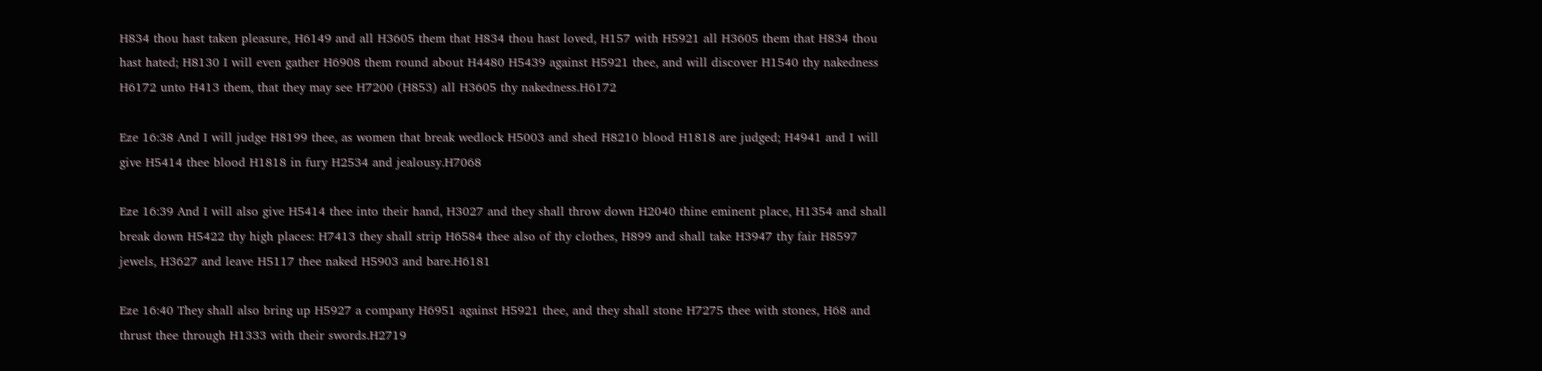H834 thou hast taken pleasure, H6149 and all H3605 them that H834 thou hast loved, H157 with H5921 all H3605 them that H834 thou hast hated; H8130 I will even gather H6908 them round about H4480 H5439 against H5921 thee, and will discover H1540 thy nakedness H6172 unto H413 them, that they may see H7200 (H853) all H3605 thy nakedness.H6172

Eze 16:38 And I will judge H8199 thee, as women that break wedlock H5003 and shed H8210 blood H1818 are judged; H4941 and I will give H5414 thee blood H1818 in fury H2534 and jealousy.H7068

Eze 16:39 And I will also give H5414 thee into their hand, H3027 and they shall throw down H2040 thine eminent place, H1354 and shall break down H5422 thy high places: H7413 they shall strip H6584 thee also of thy clothes, H899 and shall take H3947 thy fair H8597 jewels, H3627 and leave H5117 thee naked H5903 and bare.H6181

Eze 16:40 They shall also bring up H5927 a company H6951 against H5921 thee, and they shall stone H7275 thee with stones, H68 and thrust thee through H1333 with their swords.H2719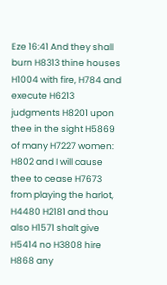Eze 16:41 And they shall burn H8313 thine houses H1004 with fire, H784 and execute H6213 judgments H8201 upon thee in the sight H5869 of many H7227 women: H802 and I will cause thee to cease H7673 from playing the harlot, H4480 H2181 and thou also H1571 shalt give H5414 no H3808 hire H868 any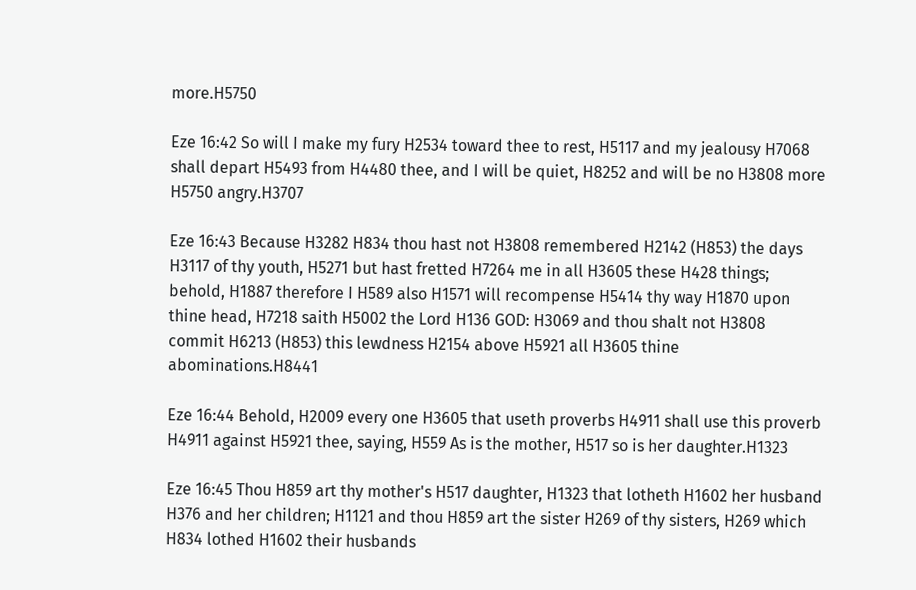more.H5750

Eze 16:42 So will I make my fury H2534 toward thee to rest, H5117 and my jealousy H7068 shall depart H5493 from H4480 thee, and I will be quiet, H8252 and will be no H3808 more H5750 angry.H3707

Eze 16:43 Because H3282 H834 thou hast not H3808 remembered H2142 (H853) the days H3117 of thy youth, H5271 but hast fretted H7264 me in all H3605 these H428 things; behold, H1887 therefore I H589 also H1571 will recompense H5414 thy way H1870 upon thine head, H7218 saith H5002 the Lord H136 GOD: H3069 and thou shalt not H3808 commit H6213 (H853) this lewdness H2154 above H5921 all H3605 thine abominations.H8441

Eze 16:44 Behold, H2009 every one H3605 that useth proverbs H4911 shall use this proverb H4911 against H5921 thee, saying, H559 As is the mother, H517 so is her daughter.H1323

Eze 16:45 Thou H859 art thy mother's H517 daughter, H1323 that lotheth H1602 her husband H376 and her children; H1121 and thou H859 art the sister H269 of thy sisters, H269 which H834 lothed H1602 their husbands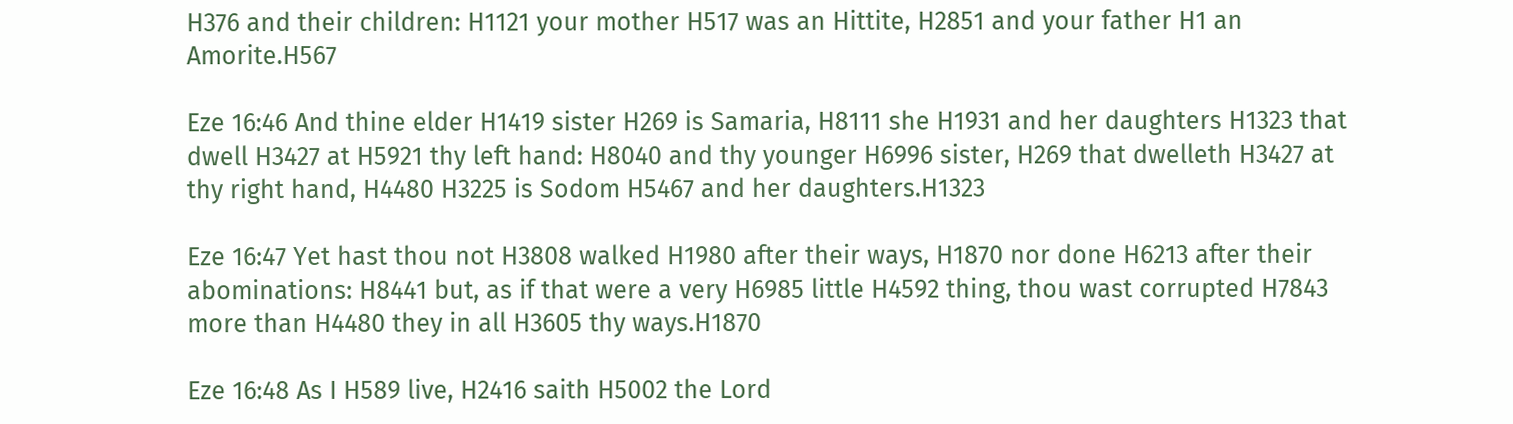H376 and their children: H1121 your mother H517 was an Hittite, H2851 and your father H1 an Amorite.H567

Eze 16:46 And thine elder H1419 sister H269 is Samaria, H8111 she H1931 and her daughters H1323 that dwell H3427 at H5921 thy left hand: H8040 and thy younger H6996 sister, H269 that dwelleth H3427 at thy right hand, H4480 H3225 is Sodom H5467 and her daughters.H1323

Eze 16:47 Yet hast thou not H3808 walked H1980 after their ways, H1870 nor done H6213 after their abominations: H8441 but, as if that were a very H6985 little H4592 thing, thou wast corrupted H7843 more than H4480 they in all H3605 thy ways.H1870

Eze 16:48 As I H589 live, H2416 saith H5002 the Lord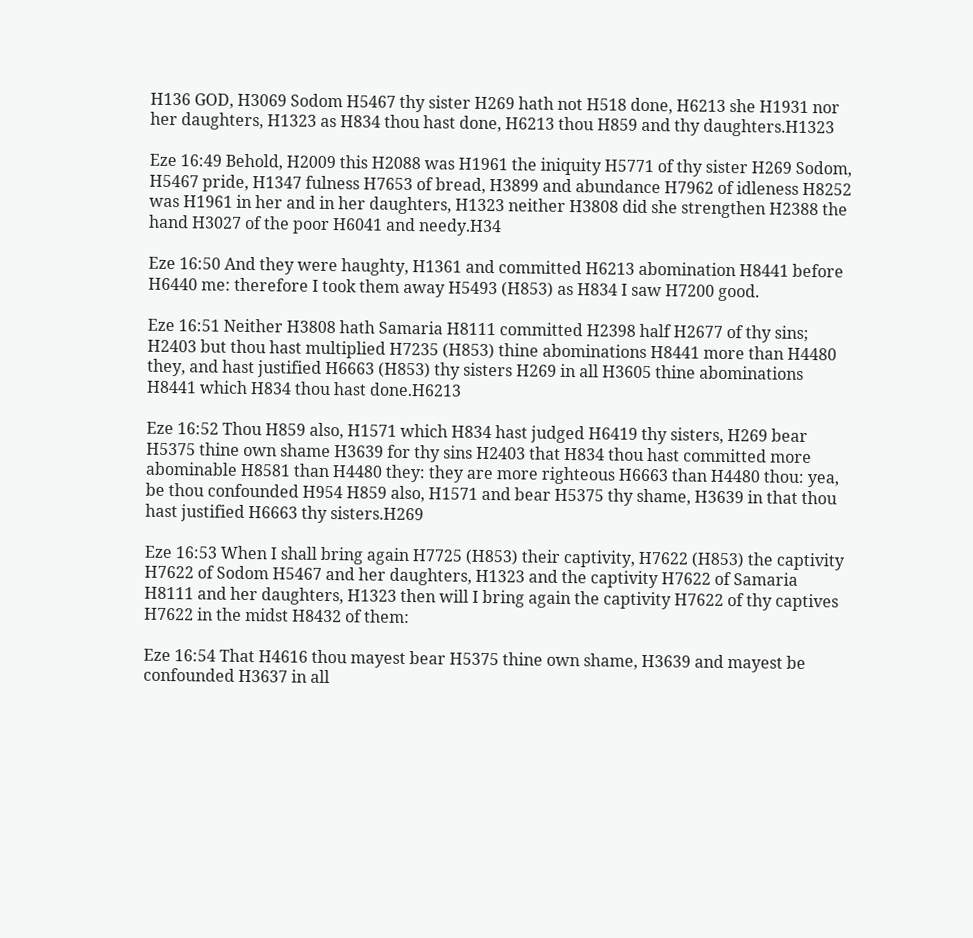H136 GOD, H3069 Sodom H5467 thy sister H269 hath not H518 done, H6213 she H1931 nor her daughters, H1323 as H834 thou hast done, H6213 thou H859 and thy daughters.H1323

Eze 16:49 Behold, H2009 this H2088 was H1961 the iniquity H5771 of thy sister H269 Sodom, H5467 pride, H1347 fulness H7653 of bread, H3899 and abundance H7962 of idleness H8252 was H1961 in her and in her daughters, H1323 neither H3808 did she strengthen H2388 the hand H3027 of the poor H6041 and needy.H34

Eze 16:50 And they were haughty, H1361 and committed H6213 abomination H8441 before H6440 me: therefore I took them away H5493 (H853) as H834 I saw H7200 good.

Eze 16:51 Neither H3808 hath Samaria H8111 committed H2398 half H2677 of thy sins; H2403 but thou hast multiplied H7235 (H853) thine abominations H8441 more than H4480 they, and hast justified H6663 (H853) thy sisters H269 in all H3605 thine abominations H8441 which H834 thou hast done.H6213

Eze 16:52 Thou H859 also, H1571 which H834 hast judged H6419 thy sisters, H269 bear H5375 thine own shame H3639 for thy sins H2403 that H834 thou hast committed more abominable H8581 than H4480 they: they are more righteous H6663 than H4480 thou: yea, be thou confounded H954 H859 also, H1571 and bear H5375 thy shame, H3639 in that thou hast justified H6663 thy sisters.H269

Eze 16:53 When I shall bring again H7725 (H853) their captivity, H7622 (H853) the captivity H7622 of Sodom H5467 and her daughters, H1323 and the captivity H7622 of Samaria H8111 and her daughters, H1323 then will I bring again the captivity H7622 of thy captives H7622 in the midst H8432 of them:

Eze 16:54 That H4616 thou mayest bear H5375 thine own shame, H3639 and mayest be confounded H3637 in all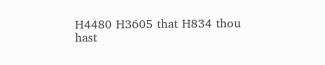H4480 H3605 that H834 thou hast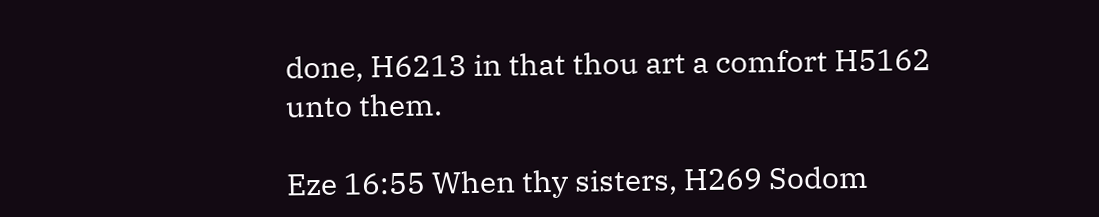done, H6213 in that thou art a comfort H5162 unto them.

Eze 16:55 When thy sisters, H269 Sodom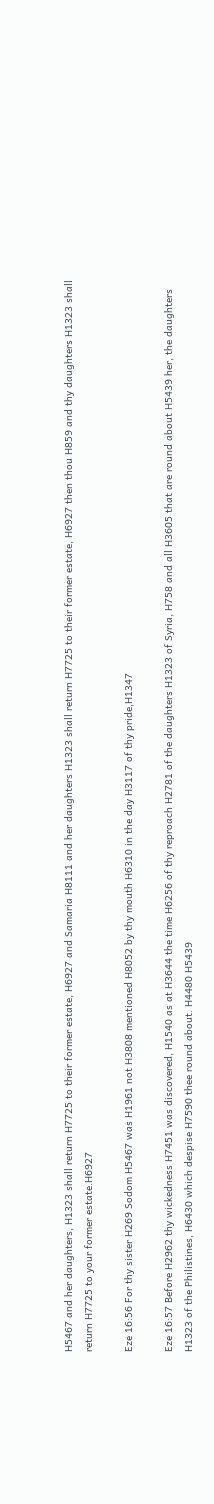H5467 and her daughters, H1323 shall return H7725 to their former estate, H6927 and Samaria H8111 and her daughters H1323 shall return H7725 to their former estate, H6927 then thou H859 and thy daughters H1323 shall return H7725 to your former estate.H6927

Eze 16:56 For thy sister H269 Sodom H5467 was H1961 not H3808 mentioned H8052 by thy mouth H6310 in the day H3117 of thy pride,H1347

Eze 16:57 Before H2962 thy wickedness H7451 was discovered, H1540 as at H3644 the time H6256 of thy reproach H2781 of the daughters H1323 of Syria, H758 and all H3605 that are round about H5439 her, the daughters H1323 of the Philistines, H6430 which despise H7590 thee round about. H4480 H5439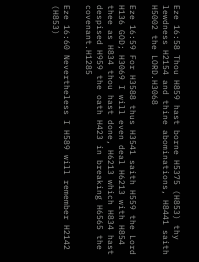Eze 16:58 Thou H859 hast borne H5375 (H853) thy lewdness H2154 and thine abominations, H8441 saith H5002 the LORD.H3068

Eze 16:59 For H3588 thus H3541 saith H559 the Lord H136 GOD; H3069 I will even deal H6213 with H854 thee as H834 thou hast done, H6213 which H834 hast despised H959 the oath H423 in breaking H6565 the covenant.H1285

Eze 16:60 Nevertheless I H589 will remember H2142 (H853)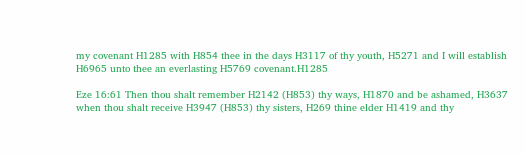my covenant H1285 with H854 thee in the days H3117 of thy youth, H5271 and I will establish H6965 unto thee an everlasting H5769 covenant.H1285

Eze 16:61 Then thou shalt remember H2142 (H853) thy ways, H1870 and be ashamed, H3637 when thou shalt receive H3947 (H853) thy sisters, H269 thine elder H1419 and thy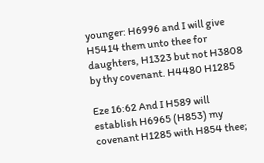younger: H6996 and I will give H5414 them unto thee for daughters, H1323 but not H3808 by thy covenant. H4480 H1285

Eze 16:62 And I H589 will establish H6965 (H853) my covenant H1285 with H854 thee;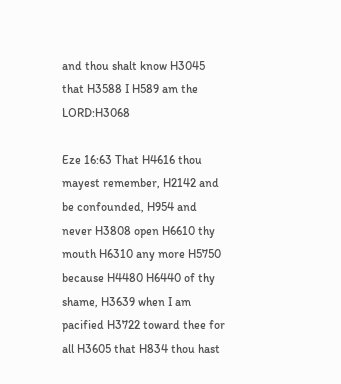and thou shalt know H3045 that H3588 I H589 am the LORD:H3068

Eze 16:63 That H4616 thou mayest remember, H2142 and be confounded, H954 and never H3808 open H6610 thy mouth H6310 any more H5750 because H4480 H6440 of thy shame, H3639 when I am pacified H3722 toward thee for all H3605 that H834 thou hast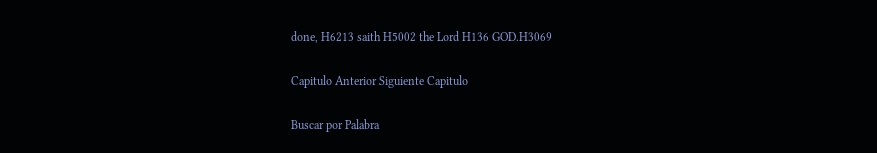done, H6213 saith H5002 the Lord H136 GOD.H3069

Capitulo Anterior Siguiente Capitulo

Buscar por Palabra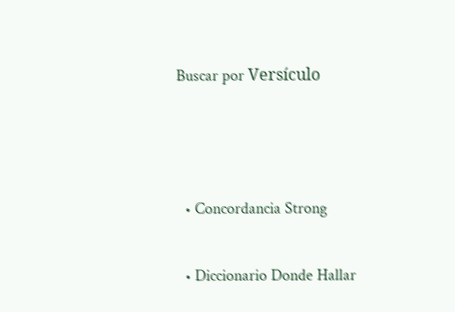Buscar por Versículo



  • Concordancia Strong

  • Diccionario Donde Hallar